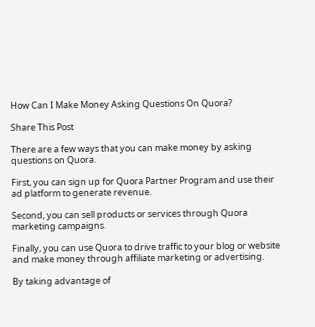How Can I Make Money Asking Questions On Quora?

Share This Post

There are a few ways that you can make money by asking questions on Quora.

First, you can sign up for Quora Partner Program and use their ad platform to generate revenue.

Second, you can sell products or services through Quora marketing campaigns.

Finally, you can use Quora to drive traffic to your blog or website and make money through affiliate marketing or advertising.

By taking advantage of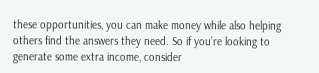these opportunities, you can make money while also helping others find the answers they need. So if you’re looking to generate some extra income, consider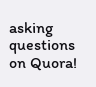asking questions on Quora!